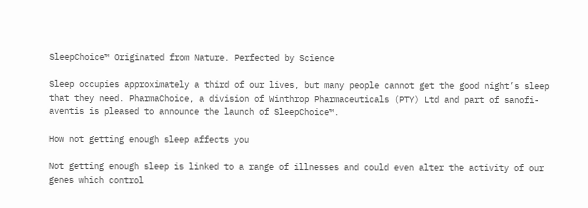SleepChoice™ Originated from Nature. Perfected by Science

Sleep occupies approximately a third of our lives, but many people cannot get the good night’s sleep that they need. PharmaChoice, a division of Winthrop Pharmaceuticals (PTY) Ltd and part of sanofi-aventis is pleased to announce the launch of SleepChoice™.

How not getting enough sleep affects you

Not getting enough sleep is linked to a range of illnesses and could even alter the activity of our genes which control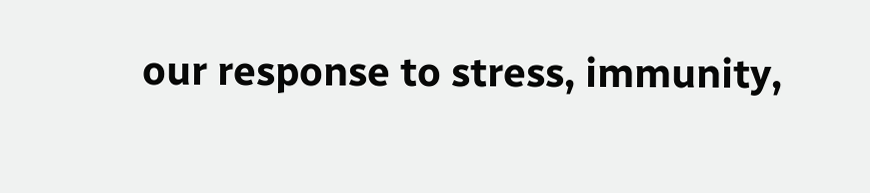our response to stress, immunity,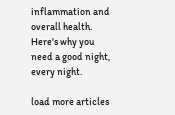inflammation and overall health. Here's why you need a good night, every night.

load more articles